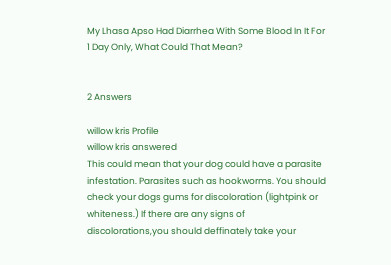My Lhasa Apso Had Diarrhea With Some Blood In It For 1 Day Only, What Could That Mean?


2 Answers

willow kris Profile
willow kris answered
This could mean that your dog could have a parasite infestation. Parasites such as hookworms. You should check your dogs gums for discoloration (lightpink or whiteness.) If there are any signs of discolorations,you should deffinately take your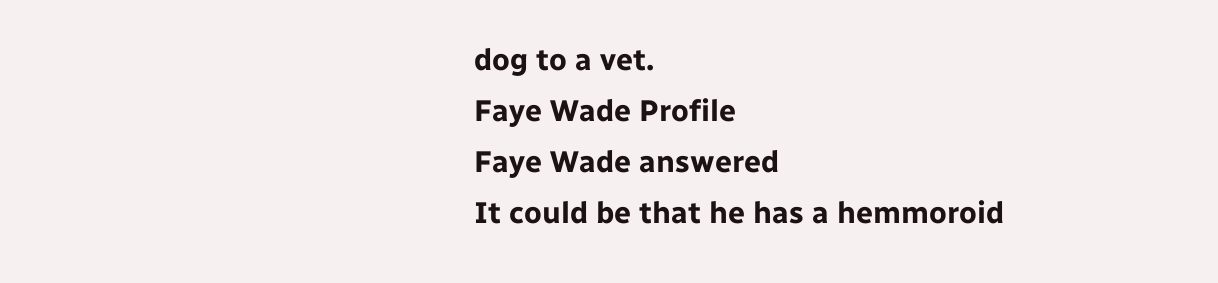dog to a vet.
Faye Wade Profile
Faye Wade answered
It could be that he has a hemmoroid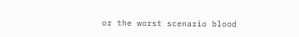or the worst scenario blood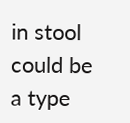in stool could be a type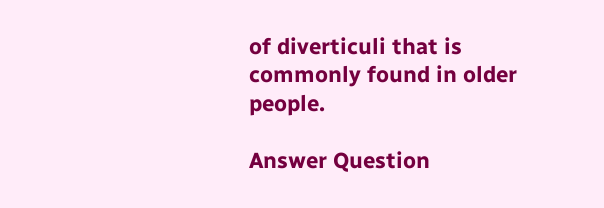of diverticuli that is commonly found in older people.

Answer Question